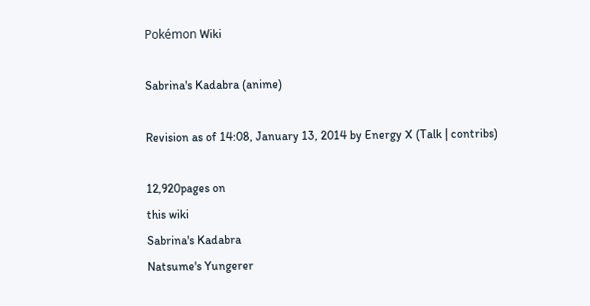Pokémon Wiki

Sabrina's Kadabra (anime)

Revision as of 14:08, January 13, 2014 by Energy X (Talk | contribs)

12,920pages on
this wiki
Sabrina's Kadabra
Natsume's Yungerer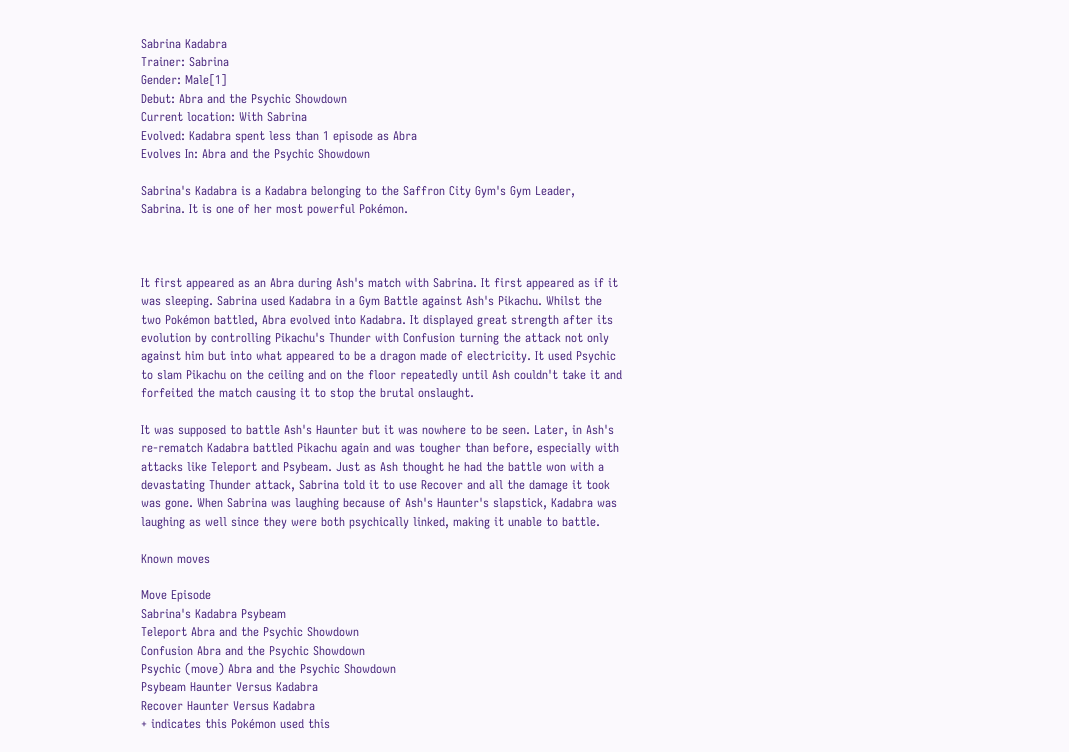Sabrina Kadabra
Trainer: Sabrina
Gender: Male[1]
Debut: Abra and the Psychic Showdown
Current location: With Sabrina
Evolved: Kadabra spent less than 1 episode as Abra
Evolves In: Abra and the Psychic Showdown

Sabrina's Kadabra is a Kadabra belonging to the Saffron City Gym's Gym Leader, Sabrina. It is one of her most powerful Pokémon.



It first appeared as an Abra during Ash's match with Sabrina. It first appeared as if it was sleeping. Sabrina used Kadabra in a Gym Battle against Ash's Pikachu. Whilst the two Pokémon battled, Abra evolved into Kadabra. It displayed great strength after its evolution by controlling Pikachu's Thunder with Confusion turning the attack not only against him but into what appeared to be a dragon made of electricity. It used Psychic to slam Pikachu on the ceiling and on the floor repeatedly until Ash couldn't take it and forfeited the match causing it to stop the brutal onslaught.

It was supposed to battle Ash's Haunter but it was nowhere to be seen. Later, in Ash's re-rematch Kadabra battled Pikachu again and was tougher than before, especially with attacks like Teleport and Psybeam. Just as Ash thought he had the battle won with a devastating Thunder attack, Sabrina told it to use Recover and all the damage it took was gone. When Sabrina was laughing because of Ash's Haunter's slapstick, Kadabra was laughing as well since they were both psychically linked, making it unable to battle.

Known moves

Move Episode
Sabrina's Kadabra Psybeam
Teleport Abra and the Psychic Showdown
Confusion Abra and the Psychic Showdown
Psychic (move) Abra and the Psychic Showdown
Psybeam Haunter Versus Kadabra
Recover Haunter Versus Kadabra
+ indicates this Pokémon used this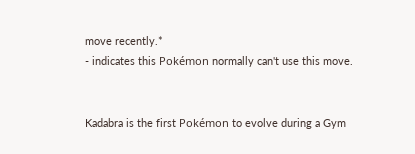move recently.*
- indicates this Pokémon normally can't use this move.


Kadabra is the first Pokémon to evolve during a Gym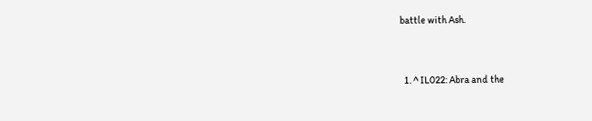battle with Ash.


  1. ^ IL022: Abra and the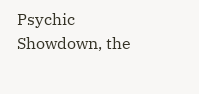Psychic Showdown, the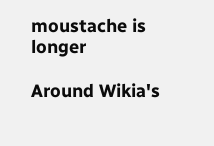moustache is longer

Around Wikia's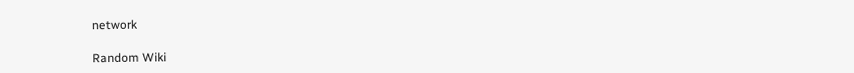network

Random Wiki